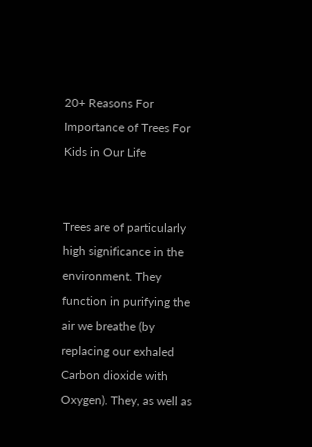20+ Reasons For Importance of Trees For Kids in Our Life


Trees are of particularly high significance in the environment. They function in purifying the air we breathe (by replacing our exhaled Carbon dioxide with Oxygen). They, as well as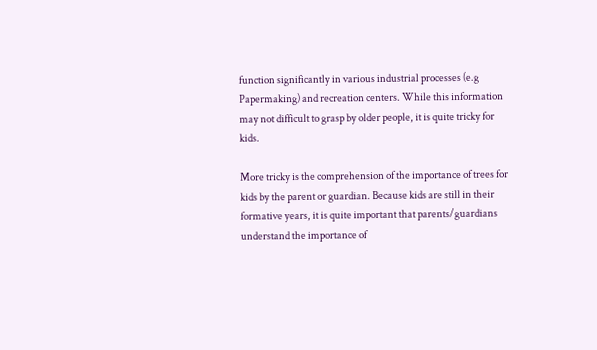function significantly in various industrial processes (e.g Papermaking) and recreation centers. While this information may not difficult to grasp by older people, it is quite tricky for kids.

More tricky is the comprehension of the importance of trees for kids by the parent or guardian. Because kids are still in their formative years, it is quite important that parents/guardians understand the importance of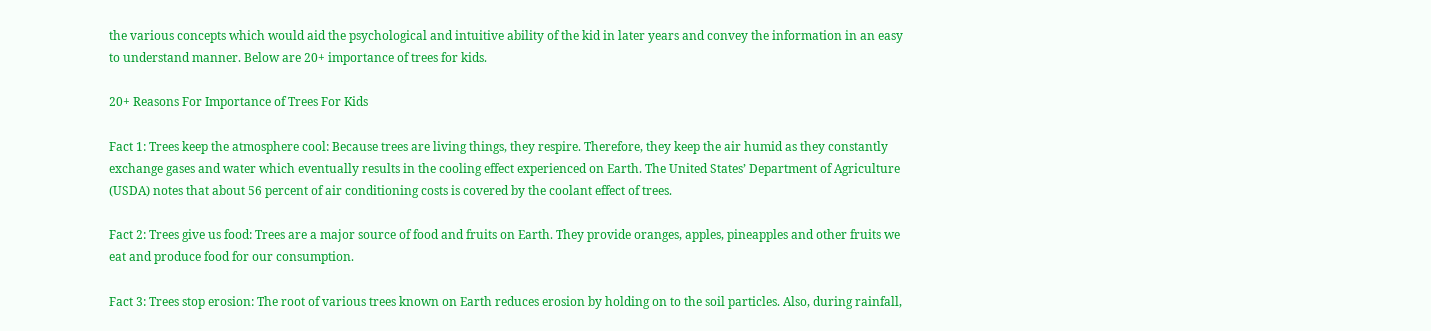the various concepts which would aid the psychological and intuitive ability of the kid in later years and convey the information in an easy to understand manner. Below are 20+ importance of trees for kids.

20+ Reasons For Importance of Trees For Kids

Fact 1: Trees keep the atmosphere cool: Because trees are living things, they respire. Therefore, they keep the air humid as they constantly exchange gases and water which eventually results in the cooling effect experienced on Earth. The United States’ Department of Agriculture (USDA) notes that about 56 percent of air conditioning costs is covered by the coolant effect of trees.

Fact 2: Trees give us food: Trees are a major source of food and fruits on Earth. They provide oranges, apples, pineapples and other fruits we eat and produce food for our consumption.

Fact 3: Trees stop erosion: The root of various trees known on Earth reduces erosion by holding on to the soil particles. Also, during rainfall,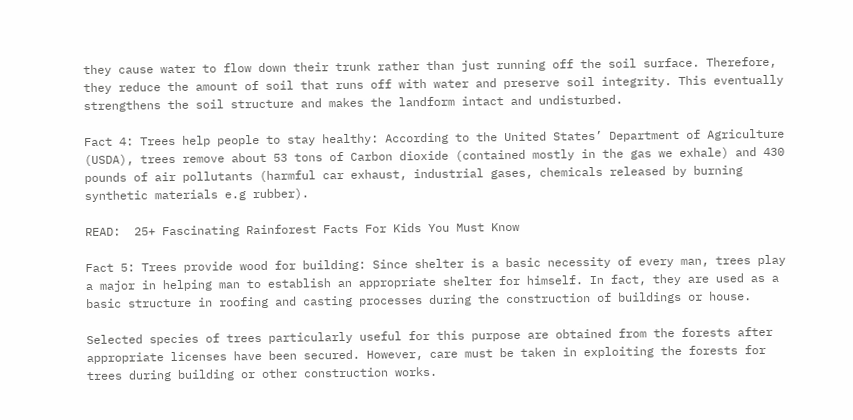they cause water to flow down their trunk rather than just running off the soil surface. Therefore, they reduce the amount of soil that runs off with water and preserve soil integrity. This eventually strengthens the soil structure and makes the landform intact and undisturbed.

Fact 4: Trees help people to stay healthy: According to the United States’ Department of Agriculture (USDA), trees remove about 53 tons of Carbon dioxide (contained mostly in the gas we exhale) and 430 pounds of air pollutants (harmful car exhaust, industrial gases, chemicals released by burning synthetic materials e.g rubber).

READ:  25+ Fascinating Rainforest Facts For Kids You Must Know

Fact 5: Trees provide wood for building: Since shelter is a basic necessity of every man, trees play a major in helping man to establish an appropriate shelter for himself. In fact, they are used as a basic structure in roofing and casting processes during the construction of buildings or house.

Selected species of trees particularly useful for this purpose are obtained from the forests after appropriate licenses have been secured. However, care must be taken in exploiting the forests for trees during building or other construction works.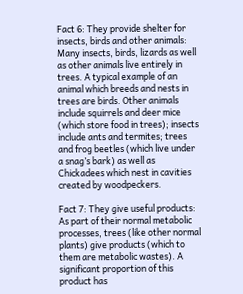Fact 6: They provide shelter for insects, birds and other animals: Many insects, birds, lizards as well as other animals live entirely in trees. A typical example of an animal which breeds and nests in trees are birds. Other animals include squirrels and deer mice (which store food in trees); insects include ants and termites; trees and frog beetles (which live under a snag’s bark) as well as Chickadees which nest in cavities created by woodpeckers.

Fact 7: They give useful products: As part of their normal metabolic processes, trees (like other normal plants) give products (which to them are metabolic wastes). A significant proportion of this product has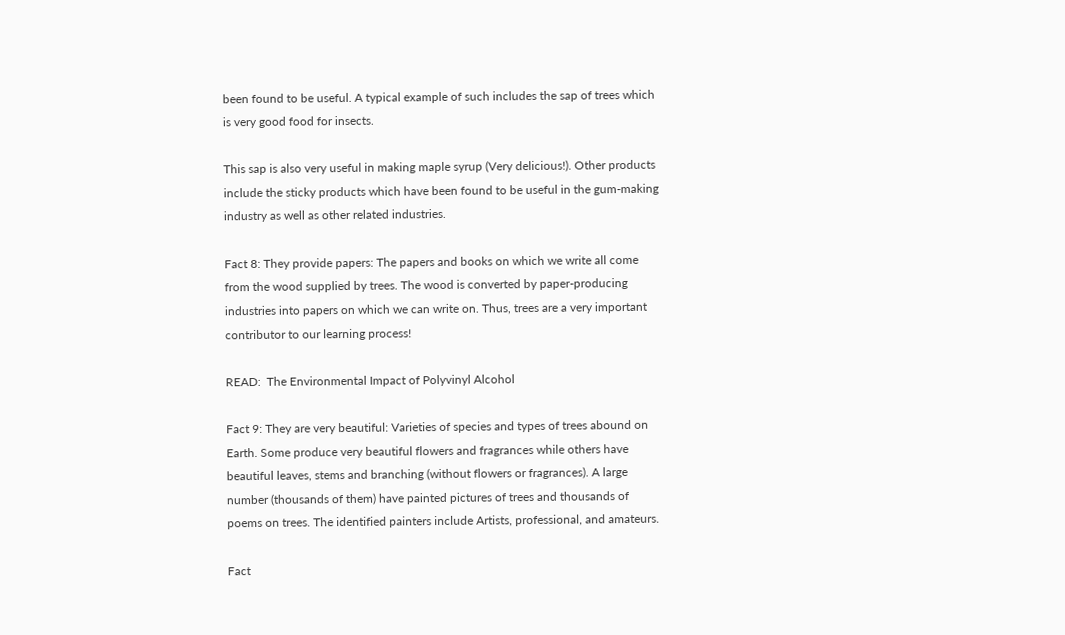been found to be useful. A typical example of such includes the sap of trees which is very good food for insects.

This sap is also very useful in making maple syrup (Very delicious!). Other products include the sticky products which have been found to be useful in the gum-making industry as well as other related industries.

Fact 8: They provide papers: The papers and books on which we write all come from the wood supplied by trees. The wood is converted by paper-producing industries into papers on which we can write on. Thus, trees are a very important contributor to our learning process!

READ:  The Environmental Impact of Polyvinyl Alcohol

Fact 9: They are very beautiful: Varieties of species and types of trees abound on Earth. Some produce very beautiful flowers and fragrances while others have beautiful leaves, stems and branching (without flowers or fragrances). A large number (thousands of them) have painted pictures of trees and thousands of poems on trees. The identified painters include Artists, professional, and amateurs.

Fact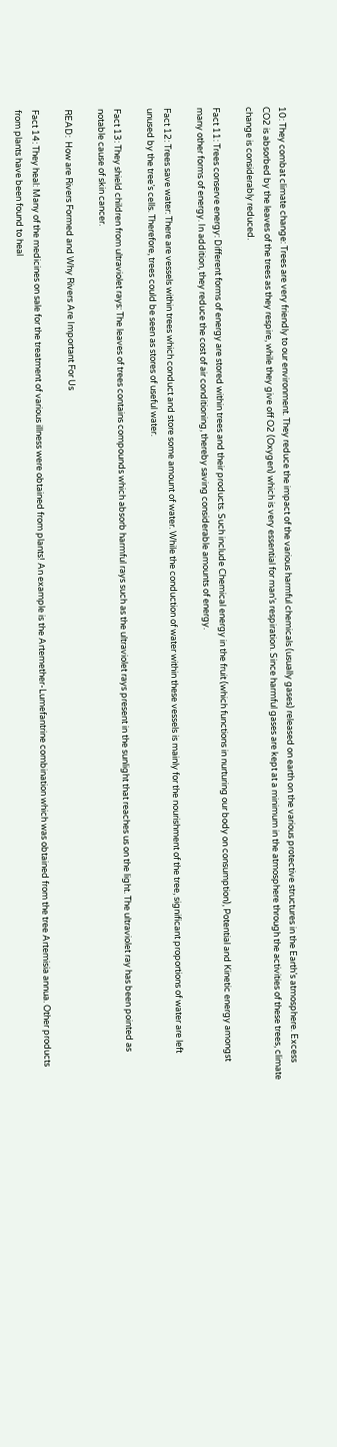10: They combat climate change: Trees are very friendly to our environment. They reduce the impact of the various harmful chemicals (usually gases) released on earth on the various protective structures in the Earth’s atmosphere. Excess CO2 is absorbed by the leaves of the trees as they respire, while they give off O2 (Oxygen) which is very essential for man’s respiration. Since harmful gases are kept at a minimum in the atmosphere through the activities of these trees, climate change is considerably reduced.

Fact 11: Trees conserve energy: Different forms of energy are stored within trees and their products. Such include Chemical energy in the fruit (which functions in nurturing our body on consumption), Potential and Kinetic energy amongst many other forms of energy. In addition, they reduce the cost of air conditioning, thereby saving considerable amounts of energy.

Fact 12: Trees save water: There are vessels within trees which conduct and store some amount of water. While the conduction of water within these vessels is mainly for the nourishment of the tree, significant proportions of water are left unused by the tree’s cells. Therefore, trees could be seen as stores of useful water.

Fact 13: They shield children from ultraviolet rays: The leaves of trees contains compounds which absorb harmful rays such as the ultraviolet rays present in the sunlight that reaches us on the light. The ultraviolet ray has been pointed as notable cause of skin cancer.

READ:  How are Rivers Formed and Why Rivers Are Important For Us

Fact 14: They heal: Many of the medicines on sale for the treatment of various illness were obtained from plants! An example is the Artemether-Lumefantrine combination which was obtained from the tree Artemisia annua. Other products from plants have been found to heal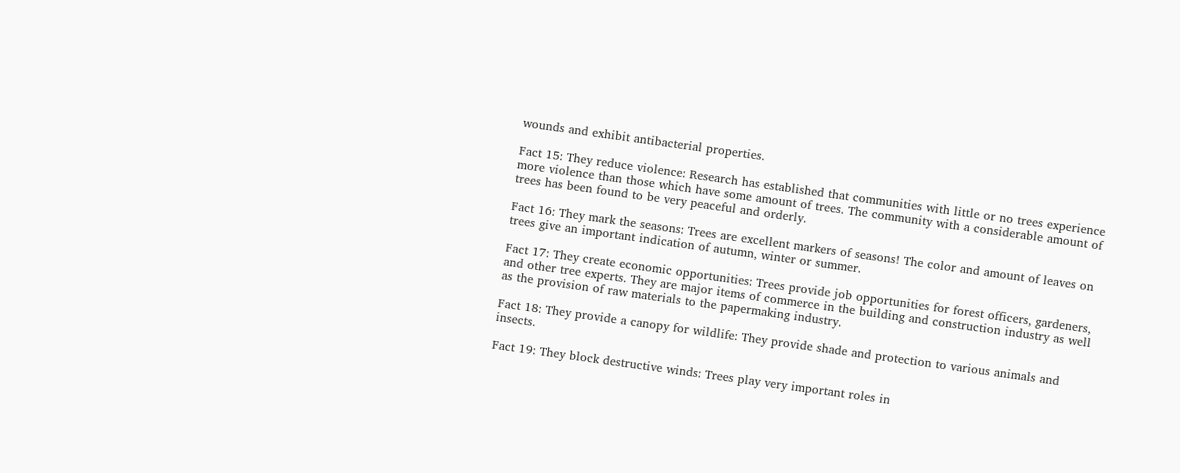wounds and exhibit antibacterial properties.

Fact 15: They reduce violence: Research has established that communities with little or no trees experience more violence than those which have some amount of trees. The community with a considerable amount of trees has been found to be very peaceful and orderly.

Fact 16: They mark the seasons: Trees are excellent markers of seasons! The color and amount of leaves on trees give an important indication of autumn, winter or summer.

Fact 17: They create economic opportunities: Trees provide job opportunities for forest officers, gardeners, and other tree experts. They are major items of commerce in the building and construction industry as well as the provision of raw materials to the papermaking industry.

Fact 18: They provide a canopy for wildlife: They provide shade and protection to various animals and insects.

Fact 19: They block destructive winds: Trees play very important roles in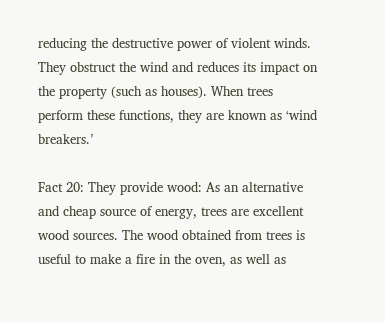reducing the destructive power of violent winds. They obstruct the wind and reduces its impact on the property (such as houses). When trees perform these functions, they are known as ‘wind breakers.’

Fact 20: They provide wood: As an alternative and cheap source of energy, trees are excellent wood sources. The wood obtained from trees is useful to make a fire in the oven, as well as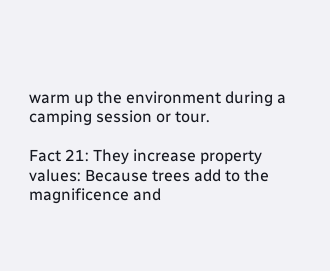warm up the environment during a camping session or tour.

Fact 21: They increase property values: Because trees add to the magnificence and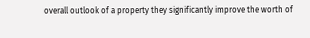overall outlook of a property they significantly improve the worth of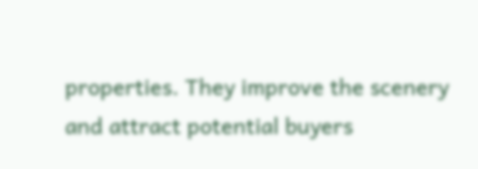properties. They improve the scenery and attract potential buyers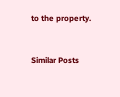to the property.


Similar Posts